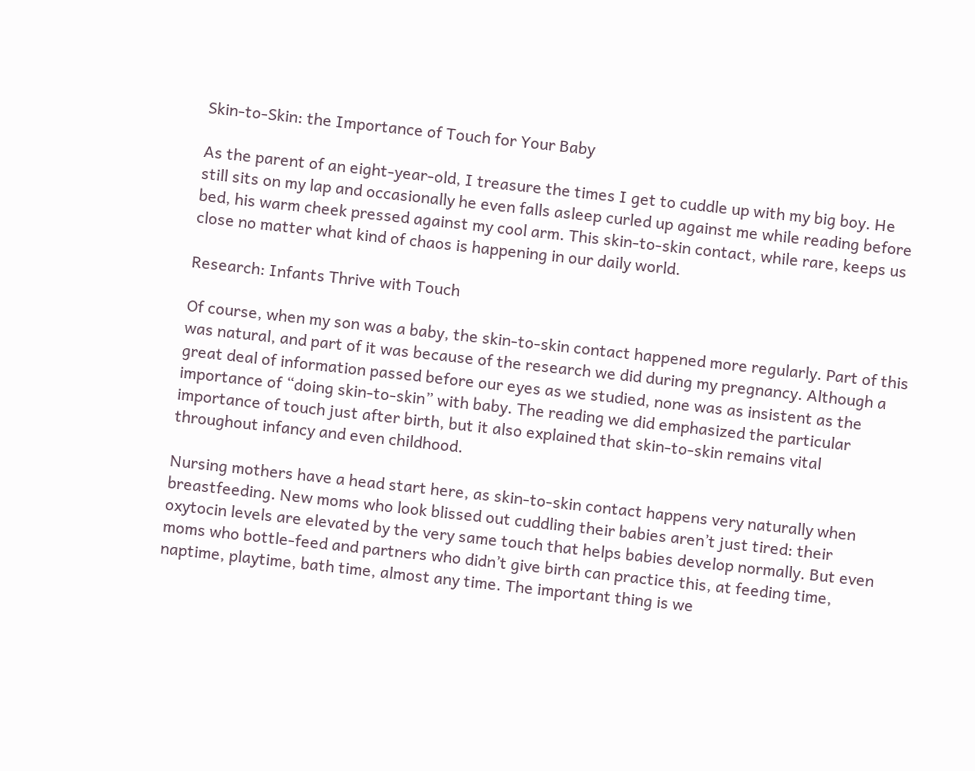Skin-to-Skin: the Importance of Touch for Your Baby

As the parent of an eight-year-old, I treasure the times I get to cuddle up with my big boy. He still sits on my lap and occasionally he even falls asleep curled up against me while reading before bed, his warm cheek pressed against my cool arm. This skin-to-skin contact, while rare, keeps us close no matter what kind of chaos is happening in our daily world.

Research: Infants Thrive with Touch

Of course, when my son was a baby, the skin-to-skin contact happened more regularly. Part of this was natural, and part of it was because of the research we did during my pregnancy. Although a great deal of information passed before our eyes as we studied, none was as insistent as the importance of “doing skin-to-skin” with baby. The reading we did emphasized the particular importance of touch just after birth, but it also explained that skin-to-skin remains vital throughout infancy and even childhood.

Nursing mothers have a head start here, as skin-to-skin contact happens very naturally when breastfeeding. New moms who look blissed out cuddling their babies aren’t just tired: their oxytocin levels are elevated by the very same touch that helps babies develop normally. But even moms who bottle-feed and partners who didn’t give birth can practice this, at feeding time, naptime, playtime, bath time, almost any time. The important thing is we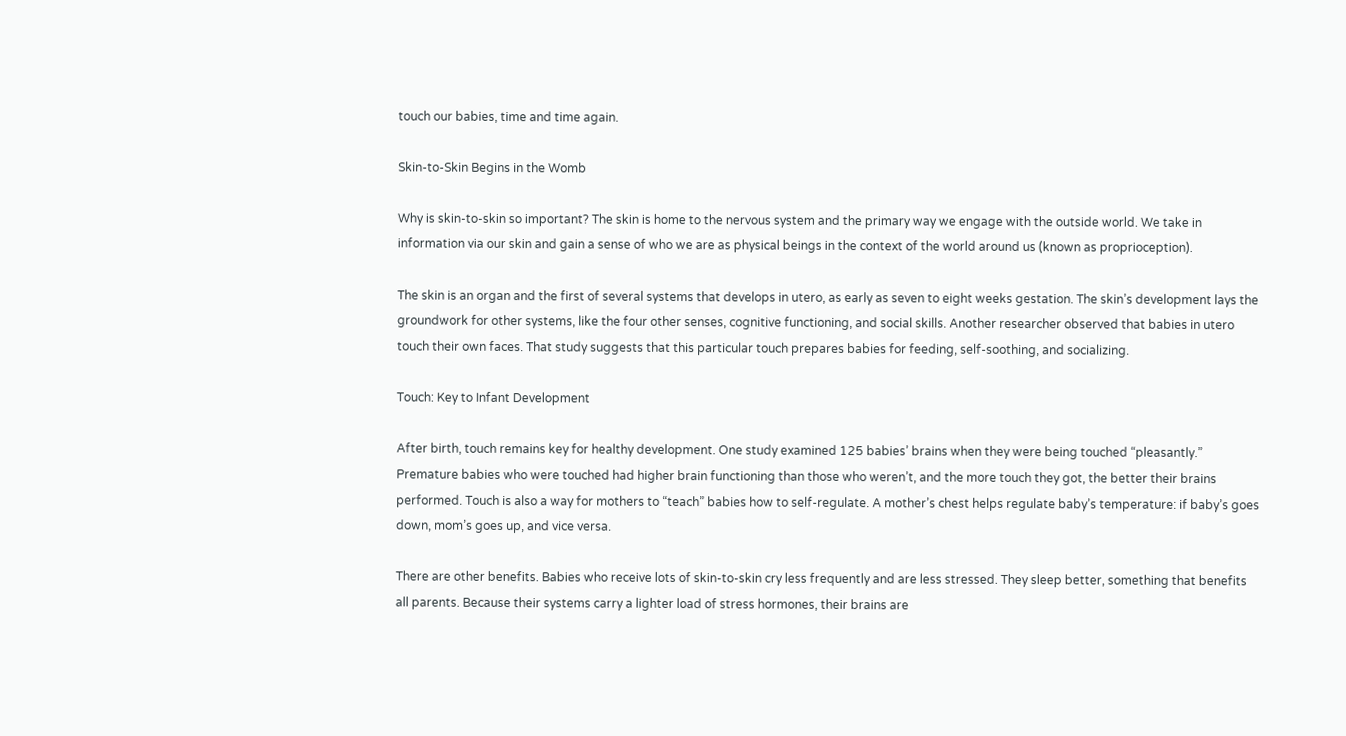touch our babies, time and time again.

Skin-to-Skin Begins in the Womb

Why is skin-to-skin so important? The skin is home to the nervous system and the primary way we engage with the outside world. We take in information via our skin and gain a sense of who we are as physical beings in the context of the world around us (known as proprioception).

The skin is an organ and the first of several systems that develops in utero, as early as seven to eight weeks gestation. The skin’s development lays the groundwork for other systems, like the four other senses, cognitive functioning, and social skills. Another researcher observed that babies in utero touch their own faces. That study suggests that this particular touch prepares babies for feeding, self-soothing, and socializing.

Touch: Key to Infant Development

After birth, touch remains key for healthy development. One study examined 125 babies’ brains when they were being touched “pleasantly.” Premature babies who were touched had higher brain functioning than those who weren’t, and the more touch they got, the better their brains performed. Touch is also a way for mothers to “teach” babies how to self-regulate. A mother’s chest helps regulate baby’s temperature: if baby’s goes down, mom’s goes up, and vice versa.

There are other benefits. Babies who receive lots of skin-to-skin cry less frequently and are less stressed. They sleep better, something that benefits all parents. Because their systems carry a lighter load of stress hormones, their brains are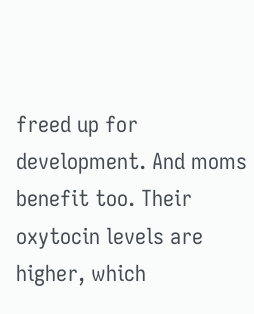freed up for development. And moms benefit too. Their oxytocin levels are higher, which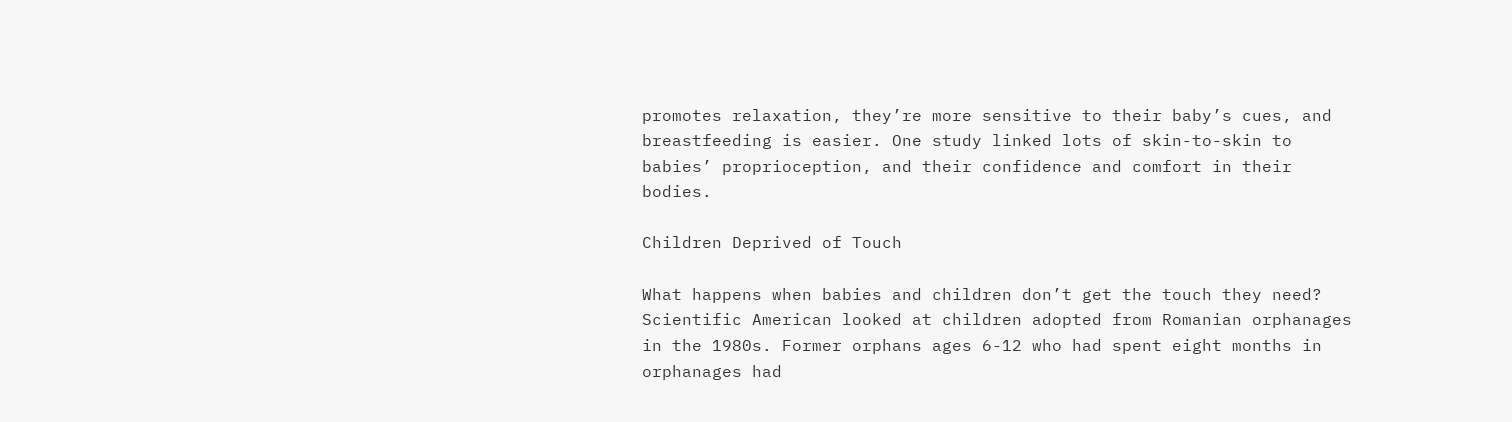promotes relaxation, they’re more sensitive to their baby’s cues, and breastfeeding is easier. One study linked lots of skin-to-skin to babies’ proprioception, and their confidence and comfort in their bodies.

Children Deprived of Touch

What happens when babies and children don’t get the touch they need? Scientific American looked at children adopted from Romanian orphanages in the 1980s. Former orphans ages 6-12 who had spent eight months in orphanages had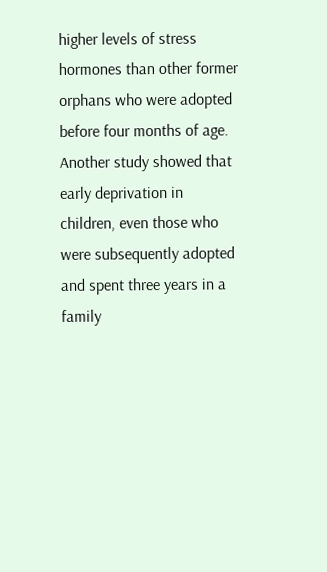higher levels of stress hormones than other former orphans who were adopted before four months of age. Another study showed that early deprivation in children, even those who were subsequently adopted and spent three years in a family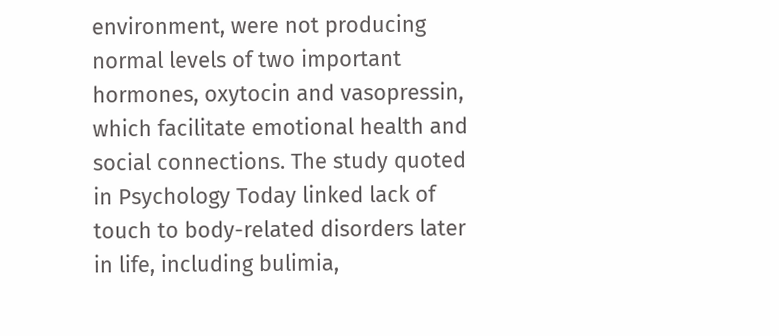environment, were not producing normal levels of two important hormones, oxytocin and vasopressin, which facilitate emotional health and social connections. The study quoted in Psychology Today linked lack of touch to body-related disorders later in life, including bulimia,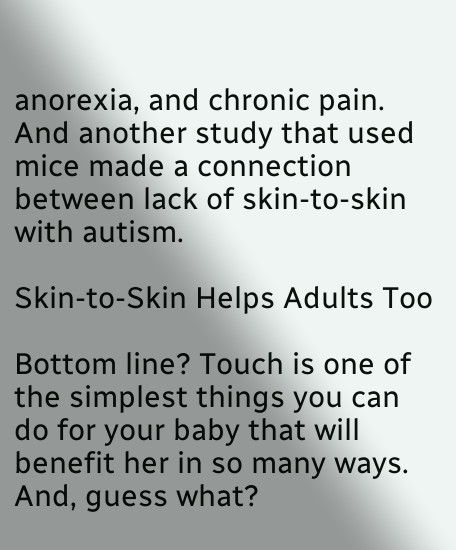anorexia, and chronic pain. And another study that used mice made a connection between lack of skin-to-skin with autism.

Skin-to-Skin Helps Adults Too

Bottom line? Touch is one of the simplest things you can do for your baby that will benefit her in so many ways. And, guess what?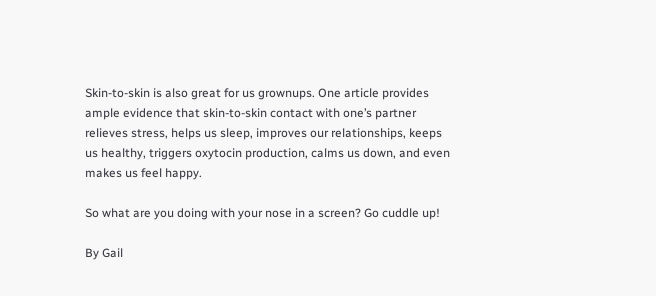Skin-to-skin is also great for us grownups. One article provides ample evidence that skin-to-skin contact with one’s partner relieves stress, helps us sleep, improves our relationships, keeps us healthy, triggers oxytocin production, calms us down, and even makes us feel happy.

So what are you doing with your nose in a screen? Go cuddle up!

By Gail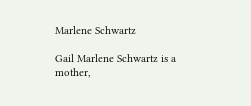Marlene Schwartz

Gail Marlene Schwartz is a mother,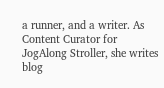a runner, and a writer. As Content Curator for JogAlong Stroller, she writes blog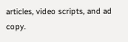articles, video scripts, and ad copy.